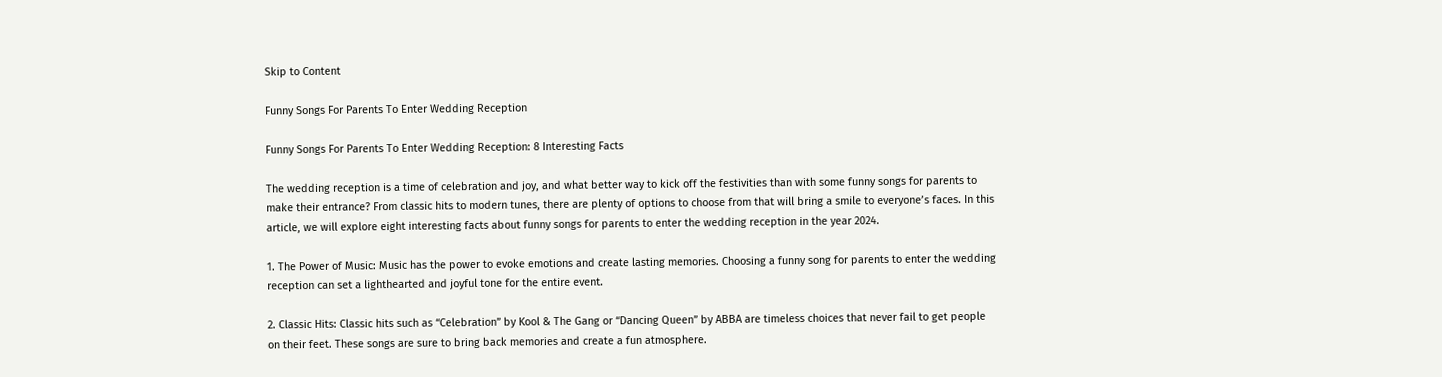Skip to Content

Funny Songs For Parents To Enter Wedding Reception

Funny Songs For Parents To Enter Wedding Reception: 8 Interesting Facts

The wedding reception is a time of celebration and joy, and what better way to kick off the festivities than with some funny songs for parents to make their entrance? From classic hits to modern tunes, there are plenty of options to choose from that will bring a smile to everyone’s faces. In this article, we will explore eight interesting facts about funny songs for parents to enter the wedding reception in the year 2024.

1. The Power of Music: Music has the power to evoke emotions and create lasting memories. Choosing a funny song for parents to enter the wedding reception can set a lighthearted and joyful tone for the entire event.

2. Classic Hits: Classic hits such as “Celebration” by Kool & The Gang or “Dancing Queen” by ABBA are timeless choices that never fail to get people on their feet. These songs are sure to bring back memories and create a fun atmosphere.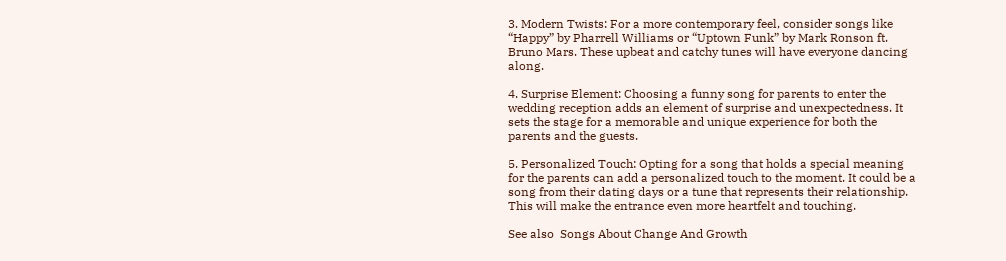3. Modern Twists: For a more contemporary feel, consider songs like “Happy” by Pharrell Williams or “Uptown Funk” by Mark Ronson ft. Bruno Mars. These upbeat and catchy tunes will have everyone dancing along.

4. Surprise Element: Choosing a funny song for parents to enter the wedding reception adds an element of surprise and unexpectedness. It sets the stage for a memorable and unique experience for both the parents and the guests.

5. Personalized Touch: Opting for a song that holds a special meaning for the parents can add a personalized touch to the moment. It could be a song from their dating days or a tune that represents their relationship. This will make the entrance even more heartfelt and touching.

See also  Songs About Change And Growth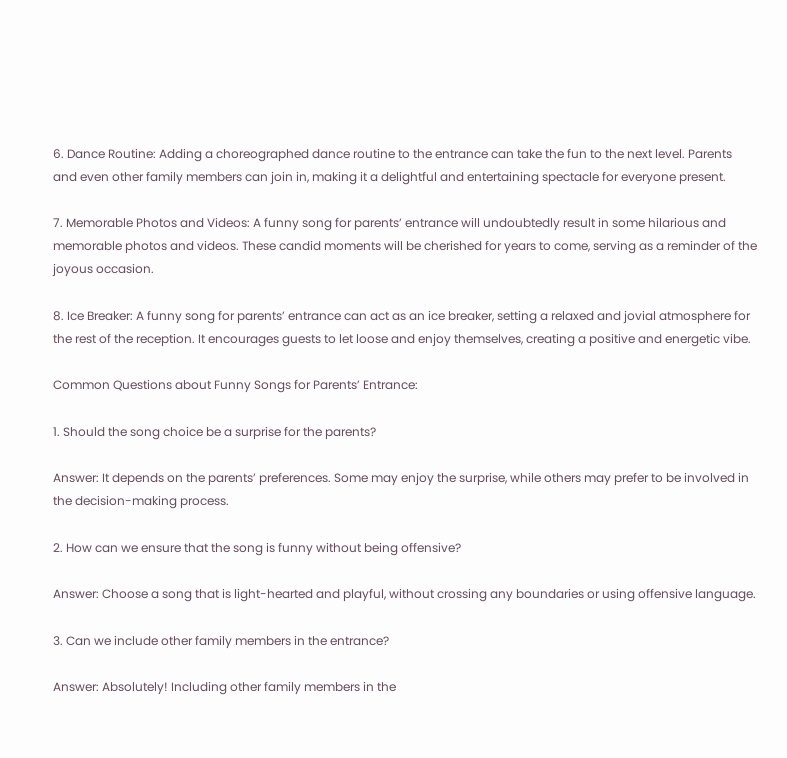6. Dance Routine: Adding a choreographed dance routine to the entrance can take the fun to the next level. Parents and even other family members can join in, making it a delightful and entertaining spectacle for everyone present.

7. Memorable Photos and Videos: A funny song for parents’ entrance will undoubtedly result in some hilarious and memorable photos and videos. These candid moments will be cherished for years to come, serving as a reminder of the joyous occasion.

8. Ice Breaker: A funny song for parents’ entrance can act as an ice breaker, setting a relaxed and jovial atmosphere for the rest of the reception. It encourages guests to let loose and enjoy themselves, creating a positive and energetic vibe.

Common Questions about Funny Songs for Parents’ Entrance:

1. Should the song choice be a surprise for the parents?

Answer: It depends on the parents’ preferences. Some may enjoy the surprise, while others may prefer to be involved in the decision-making process.

2. How can we ensure that the song is funny without being offensive?

Answer: Choose a song that is light-hearted and playful, without crossing any boundaries or using offensive language.

3. Can we include other family members in the entrance?

Answer: Absolutely! Including other family members in the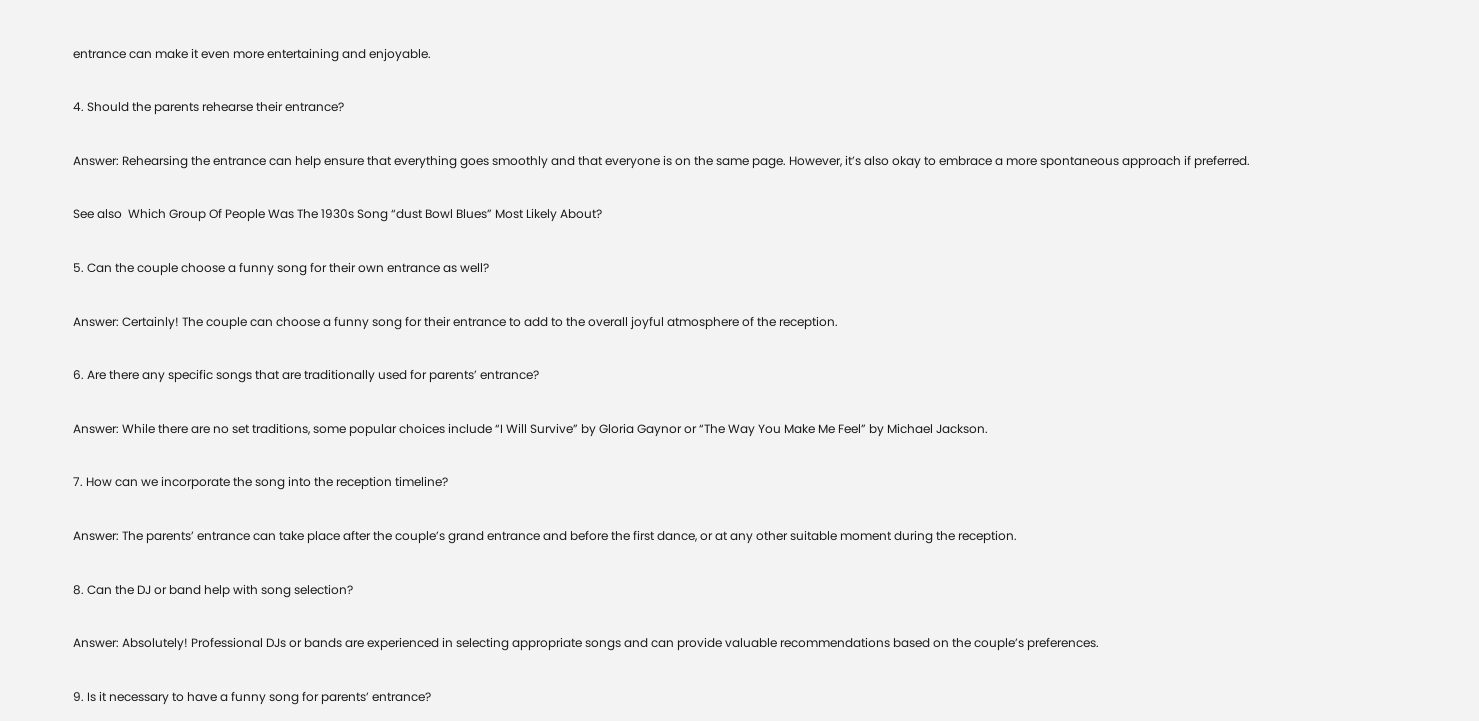entrance can make it even more entertaining and enjoyable.

4. Should the parents rehearse their entrance?

Answer: Rehearsing the entrance can help ensure that everything goes smoothly and that everyone is on the same page. However, it’s also okay to embrace a more spontaneous approach if preferred.

See also  Which Group Of People Was The 1930s Song “dust Bowl Blues” Most Likely About?

5. Can the couple choose a funny song for their own entrance as well?

Answer: Certainly! The couple can choose a funny song for their entrance to add to the overall joyful atmosphere of the reception.

6. Are there any specific songs that are traditionally used for parents’ entrance?

Answer: While there are no set traditions, some popular choices include “I Will Survive” by Gloria Gaynor or “The Way You Make Me Feel” by Michael Jackson.

7. How can we incorporate the song into the reception timeline?

Answer: The parents’ entrance can take place after the couple’s grand entrance and before the first dance, or at any other suitable moment during the reception.

8. Can the DJ or band help with song selection?

Answer: Absolutely! Professional DJs or bands are experienced in selecting appropriate songs and can provide valuable recommendations based on the couple’s preferences.

9. Is it necessary to have a funny song for parents’ entrance?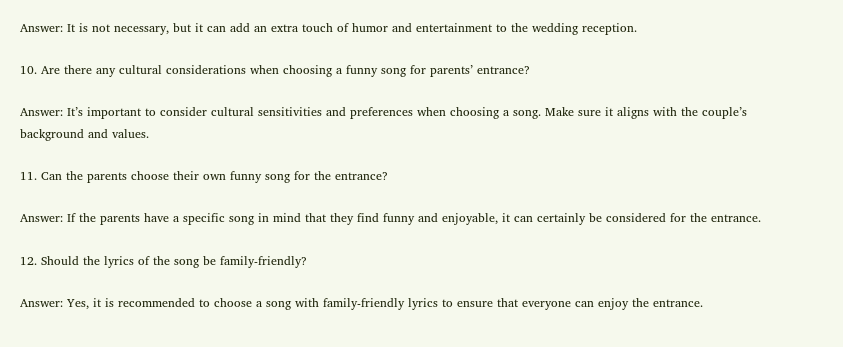Answer: It is not necessary, but it can add an extra touch of humor and entertainment to the wedding reception.

10. Are there any cultural considerations when choosing a funny song for parents’ entrance?

Answer: It’s important to consider cultural sensitivities and preferences when choosing a song. Make sure it aligns with the couple’s background and values.

11. Can the parents choose their own funny song for the entrance?

Answer: If the parents have a specific song in mind that they find funny and enjoyable, it can certainly be considered for the entrance.

12. Should the lyrics of the song be family-friendly?

Answer: Yes, it is recommended to choose a song with family-friendly lyrics to ensure that everyone can enjoy the entrance.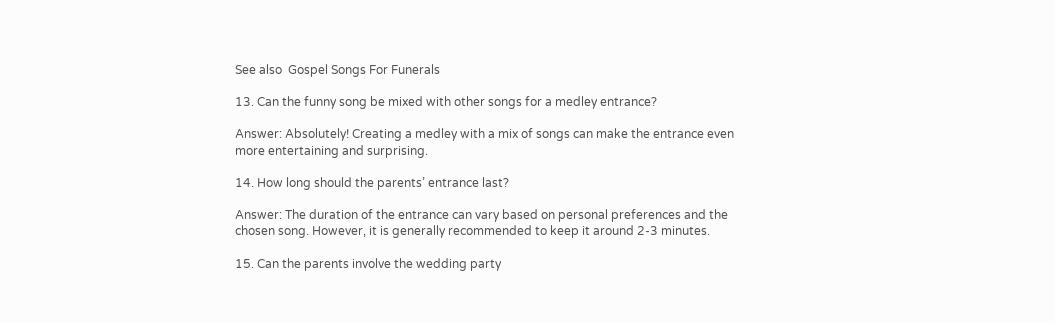See also  Gospel Songs For Funerals

13. Can the funny song be mixed with other songs for a medley entrance?

Answer: Absolutely! Creating a medley with a mix of songs can make the entrance even more entertaining and surprising.

14. How long should the parents’ entrance last?

Answer: The duration of the entrance can vary based on personal preferences and the chosen song. However, it is generally recommended to keep it around 2-3 minutes.

15. Can the parents involve the wedding party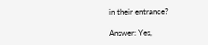in their entrance?

Answer: Yes,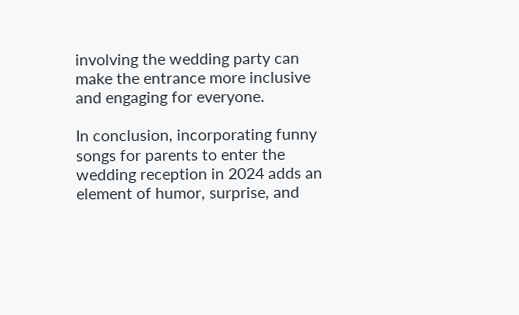involving the wedding party can make the entrance more inclusive and engaging for everyone.

In conclusion, incorporating funny songs for parents to enter the wedding reception in 2024 adds an element of humor, surprise, and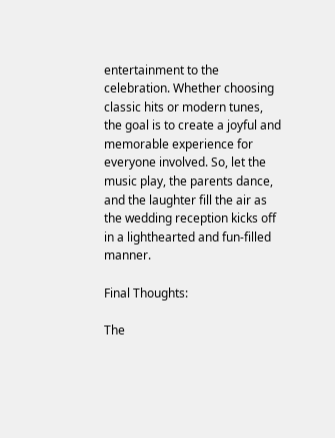entertainment to the celebration. Whether choosing classic hits or modern tunes, the goal is to create a joyful and memorable experience for everyone involved. So, let the music play, the parents dance, and the laughter fill the air as the wedding reception kicks off in a lighthearted and fun-filled manner.

Final Thoughts:

The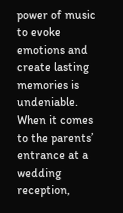power of music to evoke emotions and create lasting memories is undeniable. When it comes to the parents’ entrance at a wedding reception,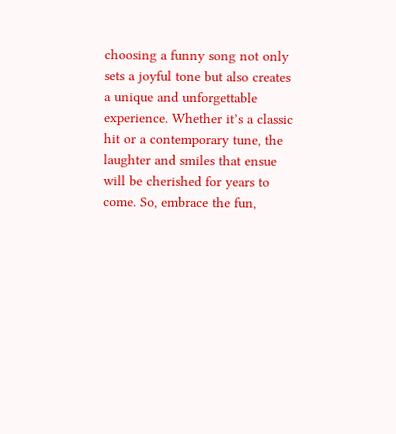choosing a funny song not only sets a joyful tone but also creates a unique and unforgettable experience. Whether it’s a classic hit or a contemporary tune, the laughter and smiles that ensue will be cherished for years to come. So, embrace the fun,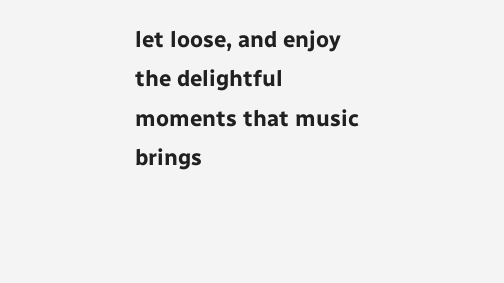let loose, and enjoy the delightful moments that music brings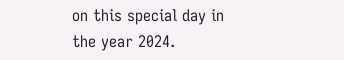on this special day in the year 2024.